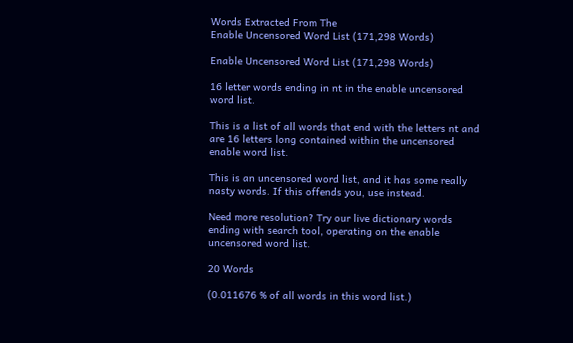Words Extracted From The
Enable Uncensored Word List (171,298 Words)

Enable Uncensored Word List (171,298 Words)

16 letter words ending in nt in the enable uncensored word list.

This is a list of all words that end with the letters nt and are 16 letters long contained within the uncensored enable word list.

This is an uncensored word list, and it has some really nasty words. If this offends you, use instead.

Need more resolution? Try our live dictionary words ending with search tool, operating on the enable uncensored word list.

20 Words

(0.011676 % of all words in this word list.)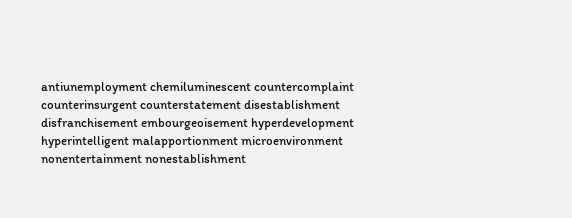antiunemployment chemiluminescent countercomplaint counterinsurgent counterstatement disestablishment disfranchisement embourgeoisement hyperdevelopment hyperintelligent malapportionment microenvironment nonentertainment nonestablishment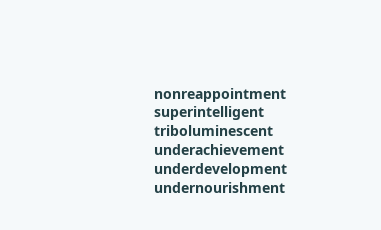nonreappointment superintelligent triboluminescent underachievement underdevelopment undernourishment